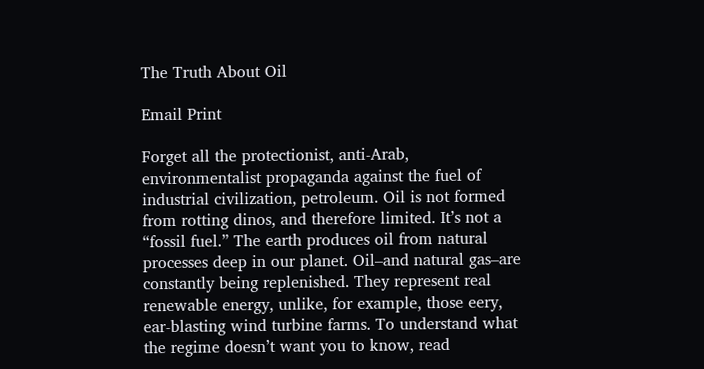The Truth About Oil

Email Print

Forget all the protectionist, anti-Arab, environmentalist propaganda against the fuel of industrial civilization, petroleum. Oil is not formed from rotting dinos, and therefore limited. It’s not a “fossil fuel.” The earth produces oil from natural processes deep in our planet. Oil–and natural gas–are constantly being replenished. They represent real renewable energy, unlike, for example, those eery, ear-blasting wind turbine farms. To understand what the regime doesn’t want you to know, read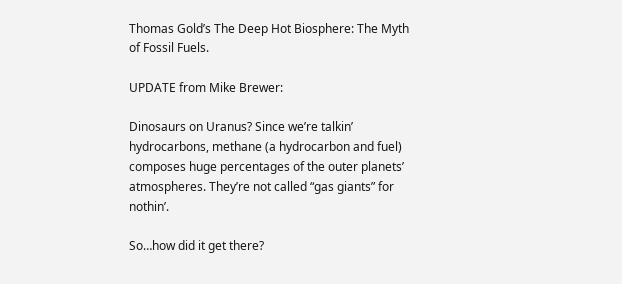Thomas Gold’s The Deep Hot Biosphere: The Myth of Fossil Fuels.

UPDATE from Mike Brewer:

Dinosaurs on Uranus? Since we’re talkin’ hydrocarbons, methane (a hydrocarbon and fuel) composes huge percentages of the outer planets’ atmospheres. They’re not called “gas giants” for nothin’.

So…how did it get there?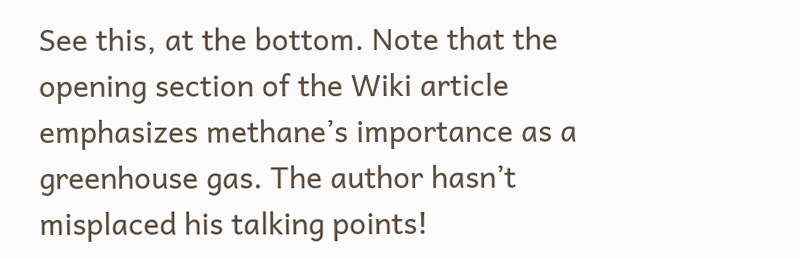See this, at the bottom. Note that the opening section of the Wiki article emphasizes methane’s importance as a greenhouse gas. The author hasn’t misplaced his talking points!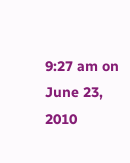9:27 am on June 23, 2010